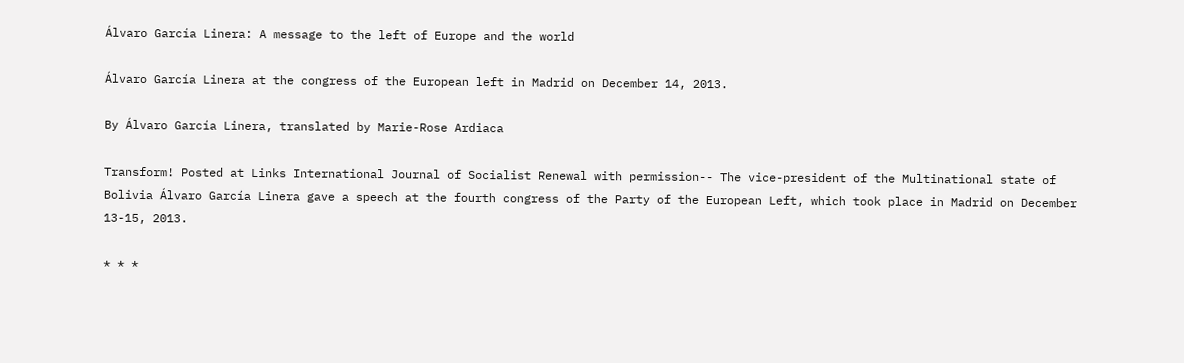Álvaro García Linera: A message to the left of Europe and the world

Álvaro García Linera at the congress of the European left in Madrid on December 14, 2013.

By Álvaro García Linera, translated by Marie-Rose Ardiaca

Transform! Posted at Links International Journal of Socialist Renewal with permission-- The vice-president of the Multinational state of Bolivia Álvaro García Linera gave a speech at the fourth congress of the Party of the European Left, which took place in Madrid on December 13-15, 2013.

* * *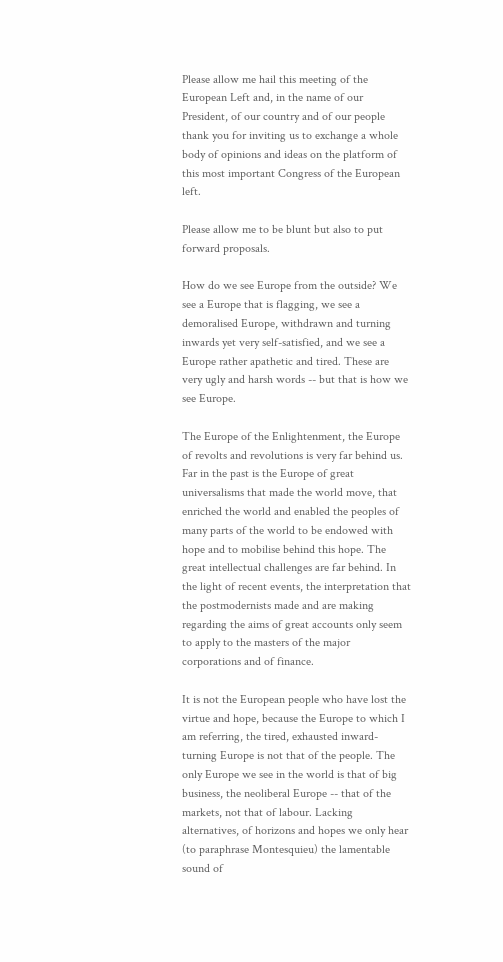Please allow me hail this meeting of the European Left and, in the name of our President, of our country and of our people thank you for inviting us to exchange a whole body of opinions and ideas on the platform of this most important Congress of the European left.

Please allow me to be blunt but also to put forward proposals.

How do we see Europe from the outside? We see a Europe that is flagging, we see a demoralised Europe, withdrawn and turning inwards yet very self-satisfied, and we see a Europe rather apathetic and tired. These are very ugly and harsh words -- but that is how we see Europe.

The Europe of the Enlightenment, the Europe of revolts and revolutions is very far behind us. Far in the past is the Europe of great universalisms that made the world move, that enriched the world and enabled the peoples of many parts of the world to be endowed with hope and to mobilise behind this hope. The great intellectual challenges are far behind. In the light of recent events, the interpretation that the postmodernists made and are making regarding the aims of great accounts only seem to apply to the masters of the major corporations and of finance.

It is not the European people who have lost the virtue and hope, because the Europe to which I am referring, the tired, exhausted inward-turning Europe is not that of the people. The only Europe we see in the world is that of big business, the neoliberal Europe -- that of the markets, not that of labour. Lacking alternatives, of horizons and hopes we only hear (to paraphrase Montesquieu) the lamentable sound of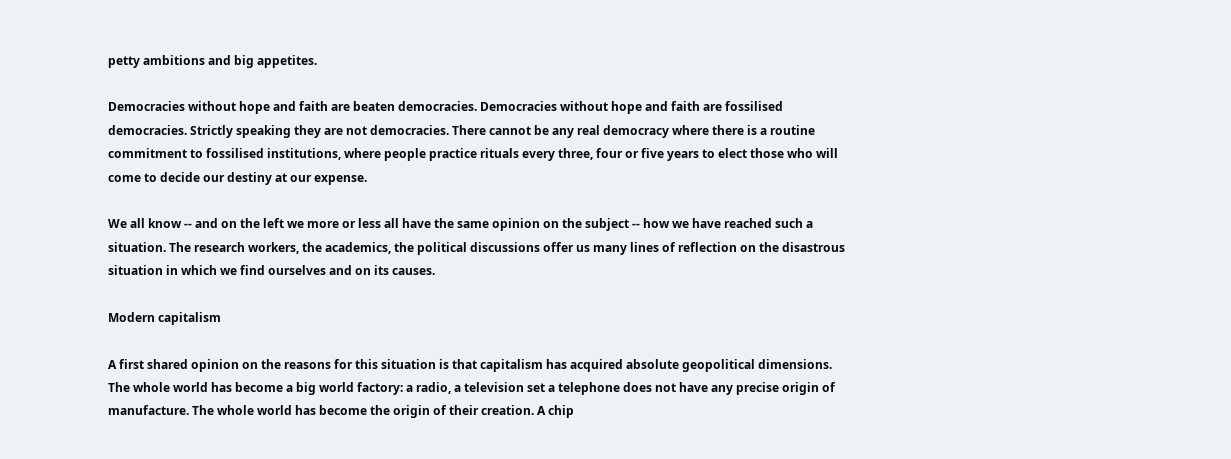petty ambitions and big appetites.

Democracies without hope and faith are beaten democracies. Democracies without hope and faith are fossilised democracies. Strictly speaking they are not democracies. There cannot be any real democracy where there is a routine commitment to fossilised institutions, where people practice rituals every three, four or five years to elect those who will come to decide our destiny at our expense.

We all know -- and on the left we more or less all have the same opinion on the subject -- how we have reached such a situation. The research workers, the academics, the political discussions offer us many lines of reflection on the disastrous situation in which we find ourselves and on its causes.

Modern capitalism

A first shared opinion on the reasons for this situation is that capitalism has acquired absolute geopolitical dimensions. The whole world has become a big world factory: a radio, a television set a telephone does not have any precise origin of manufacture. The whole world has become the origin of their creation. A chip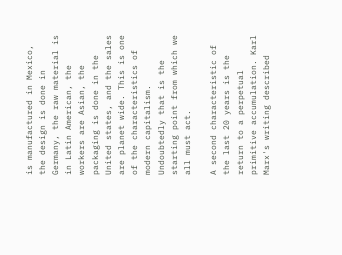is manufactured in Mexico, the design is done in Germany, the raw material is in Latin American, the workers are Asian, the packaging is done in the United states, and the sales are planet wide. This is one of the characteristics of modern capitalism. Undoubtedly that is the starting point from which we all must act.

A second characteristic of the last 20 years is the return to a perpetual primitive accumulation. Karl Marx's writing described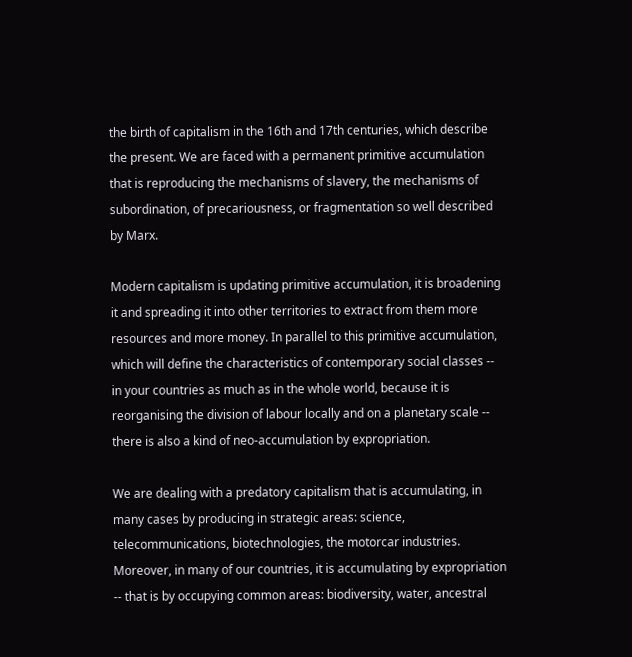the birth of capitalism in the 16th and 17th centuries, which describe the present. We are faced with a permanent primitive accumulation that is reproducing the mechanisms of slavery, the mechanisms of subordination, of precariousness, or fragmentation so well described by Marx.

Modern capitalism is updating primitive accumulation, it is broadening it and spreading it into other territories to extract from them more resources and more money. In parallel to this primitive accumulation, which will define the characteristics of contemporary social classes -- in your countries as much as in the whole world, because it is reorganising the division of labour locally and on a planetary scale -- there is also a kind of neo-accumulation by expropriation.

We are dealing with a predatory capitalism that is accumulating, in many cases by producing in strategic areas: science, telecommunications, biotechnologies, the motorcar industries. Moreover, in many of our countries, it is accumulating by expropriation -- that is by occupying common areas: biodiversity, water, ancestral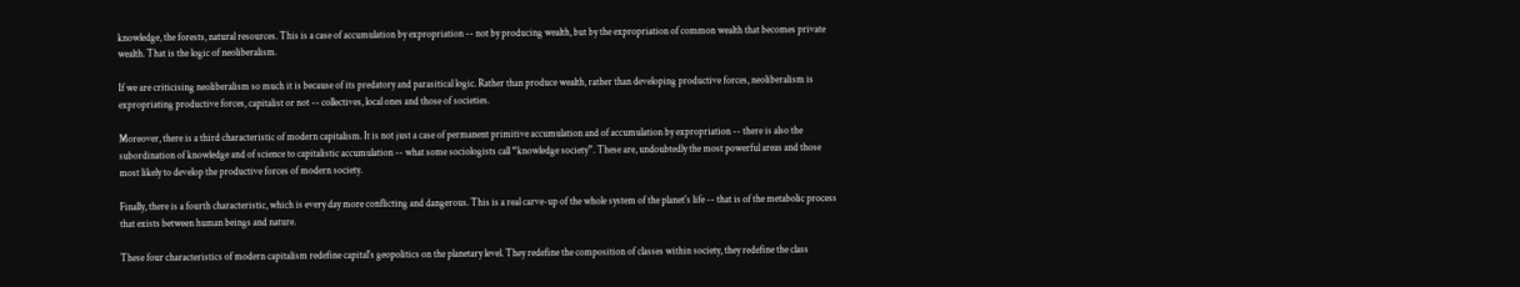knowledge, the forests, natural resources. This is a case of accumulation by expropriation -- not by producing wealth, but by the expropriation of common wealth that becomes private wealth. That is the logic of neoliberalism.

If we are criticising neoliberalism so much it is because of its predatory and parasitical logic. Rather than produce wealth, rather than developing productive forces, neoliberalism is expropriating productive forces, capitalist or not -- collectives, local ones and those of societies.

Moreover, there is a third characteristic of modern capitalism. It is not just a case of permanent primitive accumulation and of accumulation by expropriation -- there is also the subordination of knowledge and of science to capitalistic accumulation -- what some sociologists call “knowledge society”. These are, undoubtedly the most powerful areas and those most likely to develop the productive forces of modern society.

Finally, there is a fourth characteristic, which is every day more conflicting and dangerous. This is a real carve-up of the whole system of the planet's life -- that is of the metabolic process that exists between human beings and nature.

These four characteristics of modern capitalism redefine capital's geopolitics on the planetary level. They redefine the composition of classes within society, they redefine the class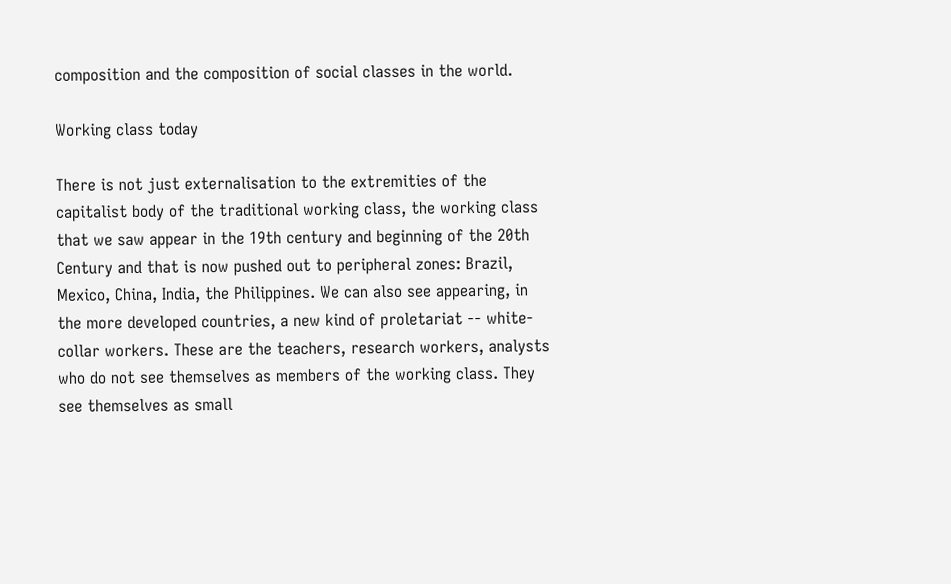composition and the composition of social classes in the world.

Working class today

There is not just externalisation to the extremities of the capitalist body of the traditional working class, the working class that we saw appear in the 19th century and beginning of the 20th Century and that is now pushed out to peripheral zones: Brazil, Mexico, China, India, the Philippines. We can also see appearing, in the more developed countries, a new kind of proletariat -- white-collar workers. These are the teachers, research workers, analysts who do not see themselves as members of the working class. They see themselves as small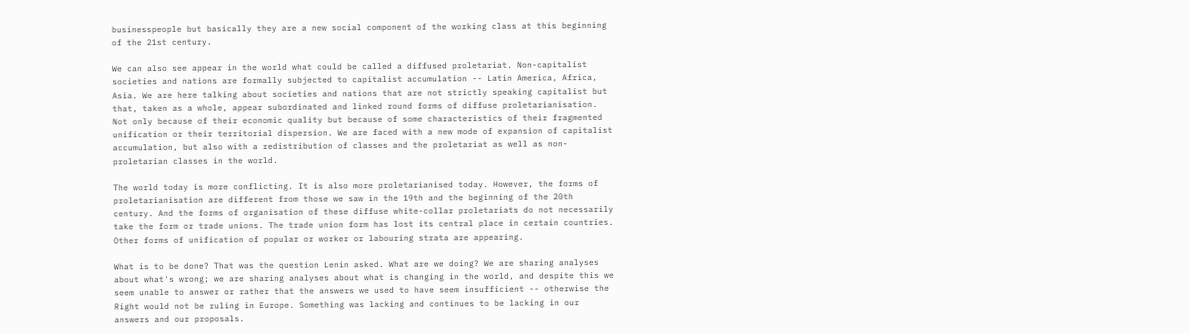businesspeople but basically they are a new social component of the working class at this beginning of the 21st century.

We can also see appear in the world what could be called a diffused proletariat. Non-capitalist societies and nations are formally subjected to capitalist accumulation -- Latin America, Africa, Asia. We are here talking about societies and nations that are not strictly speaking capitalist but that, taken as a whole, appear subordinated and linked round forms of diffuse proletarianisation. Not only because of their economic quality but because of some characteristics of their fragmented unification or their territorial dispersion. We are faced with a new mode of expansion of capitalist accumulation, but also with a redistribution of classes and the proletariat as well as non-proletarian classes in the world.

The world today is more conflicting. It is also more proletarianised today. However, the forms of proletarianisation are different from those we saw in the 19th and the beginning of the 20th century. And the forms of organisation of these diffuse white-collar proletariats do not necessarily take the form or trade unions. The trade union form has lost its central place in certain countries. Other forms of unification of popular or worker or labouring strata are appearing.

What is to be done? That was the question Lenin asked. What are we doing? We are sharing analyses about what's wrong; we are sharing analyses about what is changing in the world, and despite this we seem unable to answer or rather that the answers we used to have seem insufficient -- otherwise the Right would not be ruling in Europe. Something was lacking and continues to be lacking in our answers and our proposals.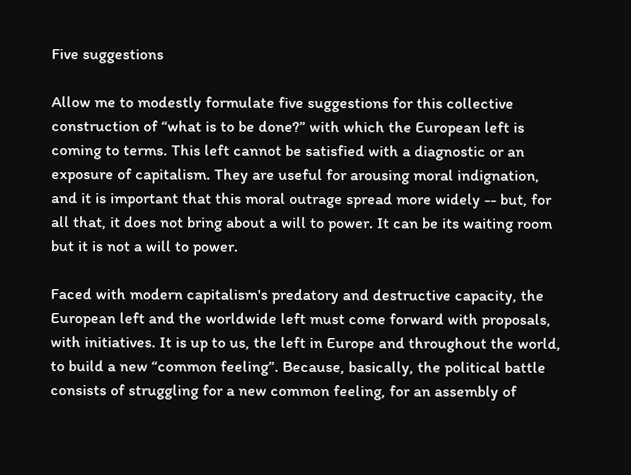Five suggestions

Allow me to modestly formulate five suggestions for this collective construction of “what is to be done?” with which the European left is coming to terms. This left cannot be satisfied with a diagnostic or an exposure of capitalism. They are useful for arousing moral indignation, and it is important that this moral outrage spread more widely -- but, for all that, it does not bring about a will to power. It can be its waiting room but it is not a will to power.

Faced with modern capitalism's predatory and destructive capacity, the European left and the worldwide left must come forward with proposals, with initiatives. It is up to us, the left in Europe and throughout the world, to build a new “common feeling”. Because, basically, the political battle consists of struggling for a new common feeling, for an assembly of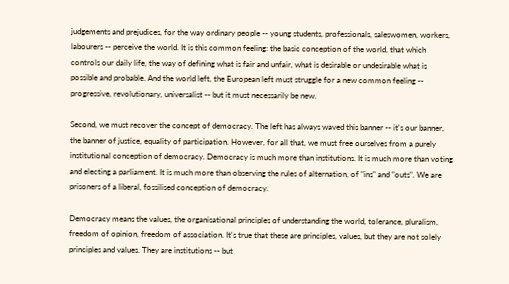judgements and prejudices, for the way ordinary people -- young students, professionals, saleswomen, workers, labourers -- perceive the world. It is this common feeling: the basic conception of the world, that which controls our daily life, the way of defining what is fair and unfair, what is desirable or undesirable what is possible and probable. And the world left, the European left must struggle for a new common feeling -- progressive, revolutionary, universalist -- but it must necessarily be new.

Second, we must recover the concept of democracy. The left has always waved this banner -- it's our banner, the banner of justice, equality of participation. However, for all that, we must free ourselves from a purely institutional conception of democracy. Democracy is much more than institutions. It is much more than voting and electing a parliament. It is much more than observing the rules of alternation, of "ins" and "outs". We are prisoners of a liberal, fossilised conception of democracy.

Democracy means the values, the organisational principles of understanding the world, tolerance, pluralism, freedom of opinion, freedom of association. It's true that these are principles, values, but they are not solely principles and values. They are institutions -- but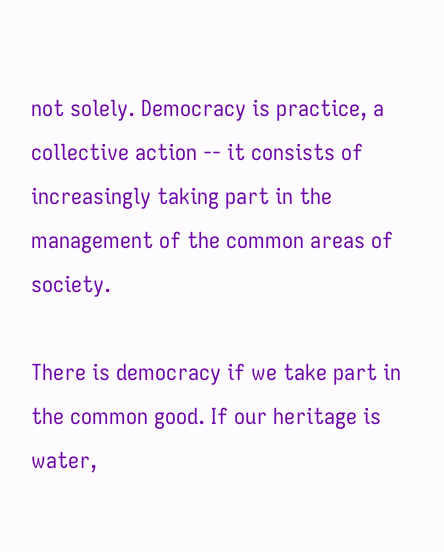not solely. Democracy is practice, a collective action -- it consists of increasingly taking part in the management of the common areas of society.

There is democracy if we take part in the common good. If our heritage is water,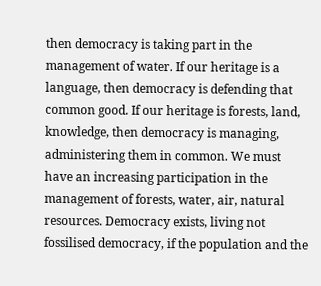then democracy is taking part in the management of water. If our heritage is a language, then democracy is defending that common good. If our heritage is forests, land, knowledge, then democracy is managing, administering them in common. We must have an increasing participation in the management of forests, water, air, natural resources. Democracy exists, living not fossilised democracy, if the population and the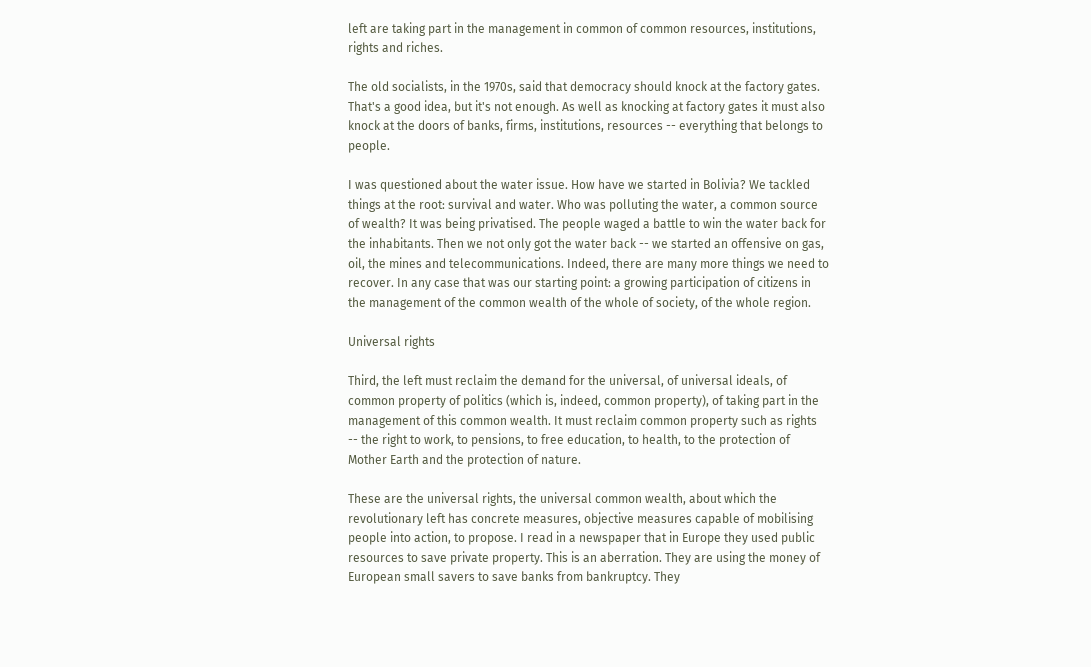left are taking part in the management in common of common resources, institutions, rights and riches.

The old socialists, in the 1970s, said that democracy should knock at the factory gates. That's a good idea, but it's not enough. As well as knocking at factory gates it must also knock at the doors of banks, firms, institutions, resources -- everything that belongs to people.

I was questioned about the water issue. How have we started in Bolivia? We tackled things at the root: survival and water. Who was polluting the water, a common source of wealth? It was being privatised. The people waged a battle to win the water back for the inhabitants. Then we not only got the water back -- we started an offensive on gas, oil, the mines and telecommunications. Indeed, there are many more things we need to recover. In any case that was our starting point: a growing participation of citizens in the management of the common wealth of the whole of society, of the whole region.

Universal rights

Third, the left must reclaim the demand for the universal, of universal ideals, of common property of politics (which is, indeed, common property), of taking part in the management of this common wealth. It must reclaim common property such as rights -- the right to work, to pensions, to free education, to health, to the protection of Mother Earth and the protection of nature.

These are the universal rights, the universal common wealth, about which the revolutionary left has concrete measures, objective measures capable of mobilising people into action, to propose. I read in a newspaper that in Europe they used public resources to save private property. This is an aberration. They are using the money of European small savers to save banks from bankruptcy. They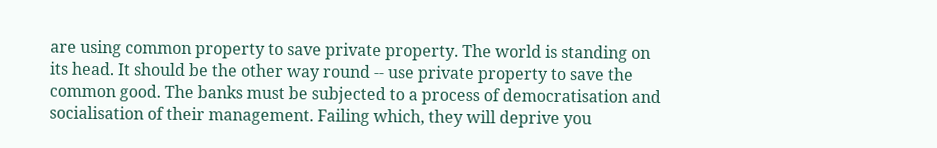are using common property to save private property. The world is standing on its head. It should be the other way round -- use private property to save the common good. The banks must be subjected to a process of democratisation and socialisation of their management. Failing which, they will deprive you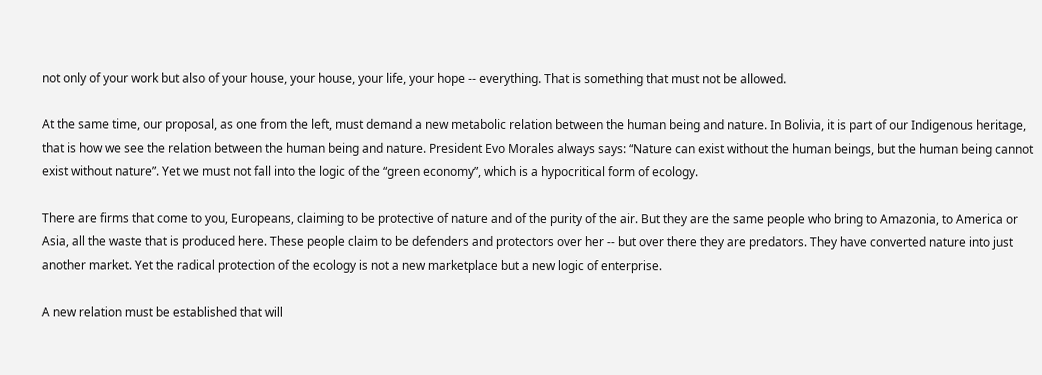not only of your work but also of your house, your house, your life, your hope -- everything. That is something that must not be allowed.

At the same time, our proposal, as one from the left, must demand a new metabolic relation between the human being and nature. In Bolivia, it is part of our Indigenous heritage, that is how we see the relation between the human being and nature. President Evo Morales always says: “Nature can exist without the human beings, but the human being cannot exist without nature”. Yet we must not fall into the logic of the “green economy”, which is a hypocritical form of ecology.

There are firms that come to you, Europeans, claiming to be protective of nature and of the purity of the air. But they are the same people who bring to Amazonia, to America or Asia, all the waste that is produced here. These people claim to be defenders and protectors over her -- but over there they are predators. They have converted nature into just another market. Yet the radical protection of the ecology is not a new marketplace but a new logic of enterprise.

A new relation must be established that will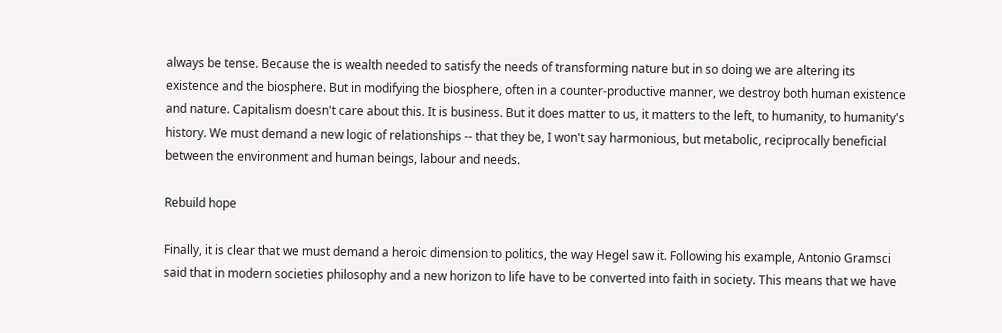always be tense. Because the is wealth needed to satisfy the needs of transforming nature but in so doing we are altering its existence and the biosphere. But in modifying the biosphere, often in a counter-productive manner, we destroy both human existence and nature. Capitalism doesn't care about this. It is business. But it does matter to us, it matters to the left, to humanity, to humanity's history. We must demand a new logic of relationships -- that they be, I won't say harmonious, but metabolic, reciprocally beneficial between the environment and human beings, labour and needs.

Rebuild hope

Finally, it is clear that we must demand a heroic dimension to politics, the way Hegel saw it. Following his example, Antonio Gramsci said that in modern societies philosophy and a new horizon to life have to be converted into faith in society. This means that we have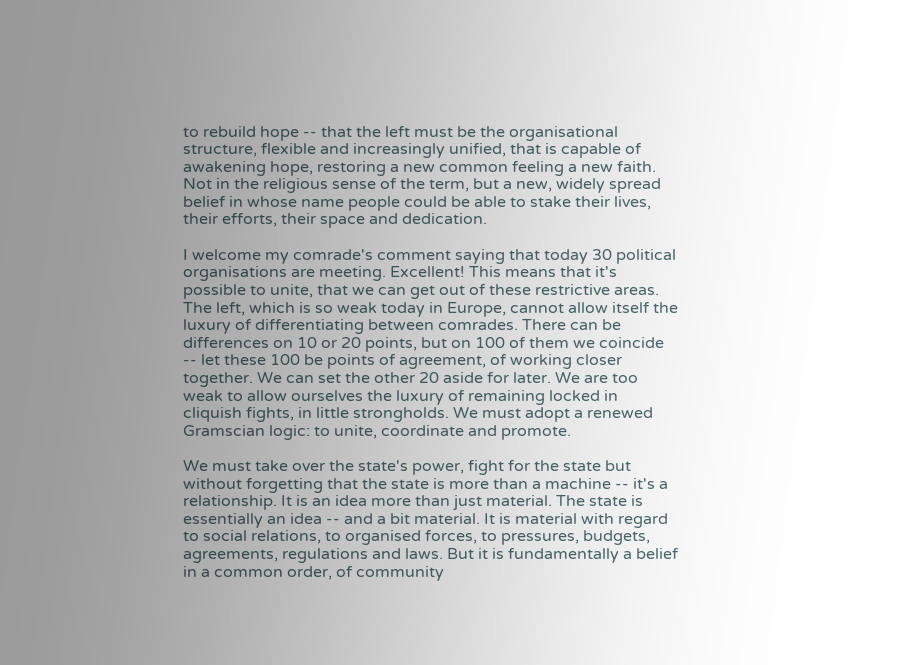to rebuild hope -- that the left must be the organisational structure, flexible and increasingly unified, that is capable of awakening hope, restoring a new common feeling a new faith. Not in the religious sense of the term, but a new, widely spread belief in whose name people could be able to stake their lives, their efforts, their space and dedication.

I welcome my comrade's comment saying that today 30 political organisations are meeting. Excellent! This means that it's possible to unite, that we can get out of these restrictive areas. The left, which is so weak today in Europe, cannot allow itself the luxury of differentiating between comrades. There can be differences on 10 or 20 points, but on 100 of them we coincide -- let these 100 be points of agreement, of working closer together. We can set the other 20 aside for later. We are too weak to allow ourselves the luxury of remaining locked in cliquish fights, in little strongholds. We must adopt a renewed Gramscian logic: to unite, coordinate and promote.

We must take over the state's power, fight for the state but without forgetting that the state is more than a machine -- it's a relationship. It is an idea more than just material. The state is essentially an idea -- and a bit material. It is material with regard to social relations, to organised forces, to pressures, budgets, agreements, regulations and laws. But it is fundamentally a belief in a common order, of community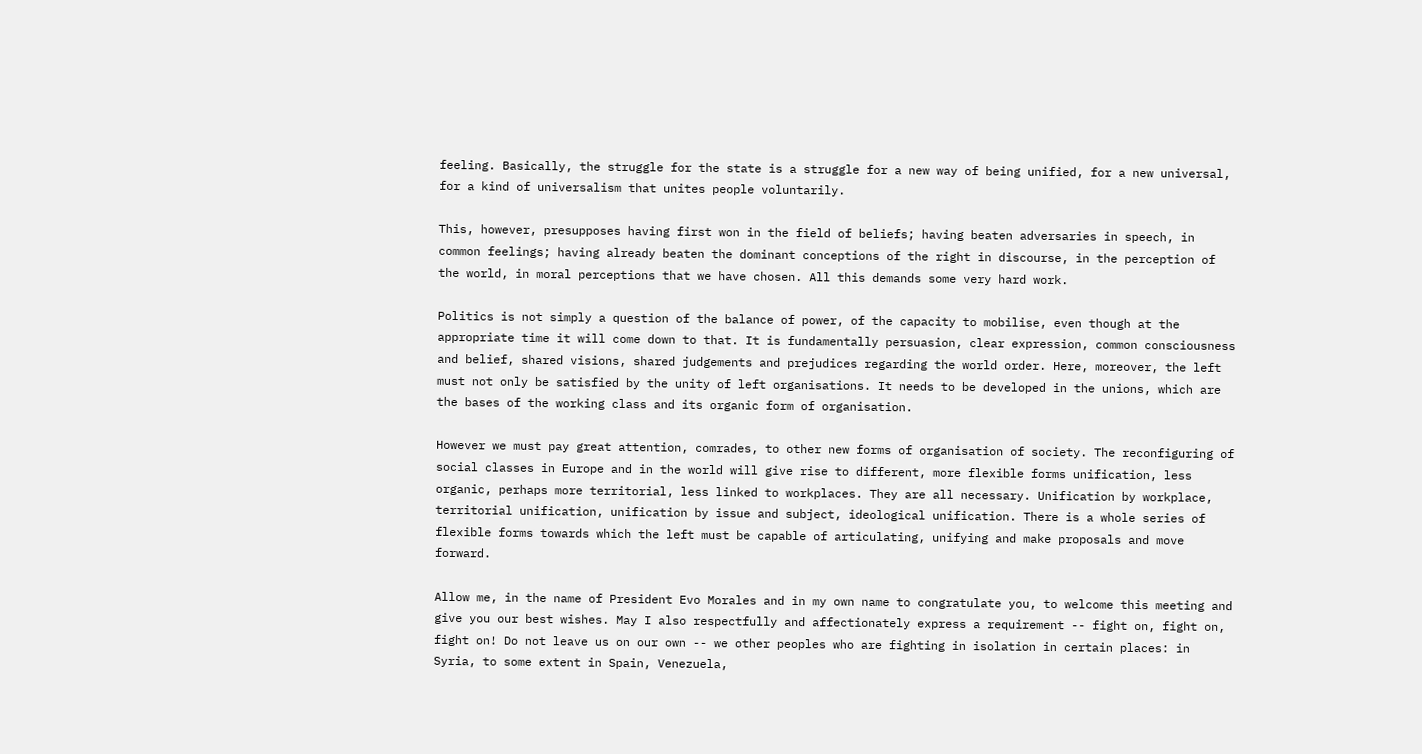feeling. Basically, the struggle for the state is a struggle for a new way of being unified, for a new universal, for a kind of universalism that unites people voluntarily.

This, however, presupposes having first won in the field of beliefs; having beaten adversaries in speech, in common feelings; having already beaten the dominant conceptions of the right in discourse, in the perception of the world, in moral perceptions that we have chosen. All this demands some very hard work.

Politics is not simply a question of the balance of power, of the capacity to mobilise, even though at the appropriate time it will come down to that. It is fundamentally persuasion, clear expression, common consciousness and belief, shared visions, shared judgements and prejudices regarding the world order. Here, moreover, the left must not only be satisfied by the unity of left organisations. It needs to be developed in the unions, which are the bases of the working class and its organic form of organisation.

However we must pay great attention, comrades, to other new forms of organisation of society. The reconfiguring of social classes in Europe and in the world will give rise to different, more flexible forms unification, less organic, perhaps more territorial, less linked to workplaces. They are all necessary. Unification by workplace, territorial unification, unification by issue and subject, ideological unification. There is a whole series of flexible forms towards which the left must be capable of articulating, unifying and make proposals and move forward.

Allow me, in the name of President Evo Morales and in my own name to congratulate you, to welcome this meeting and give you our best wishes. May I also respectfully and affectionately express a requirement -- fight on, fight on, fight on! Do not leave us on our own -- we other peoples who are fighting in isolation in certain places: in Syria, to some extent in Spain, Venezuela,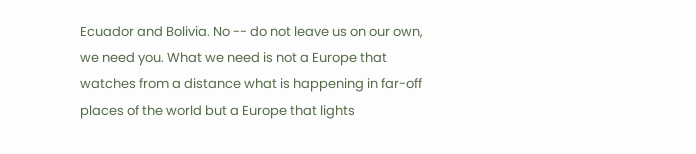Ecuador and Bolivia. No -- do not leave us on our own, we need you. What we need is not a Europe that watches from a distance what is happening in far-off places of the world but a Europe that lights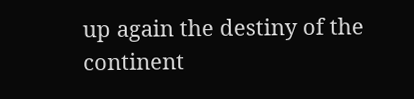up again the destiny of the continent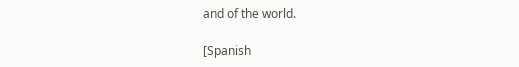and of the world.

[Spanish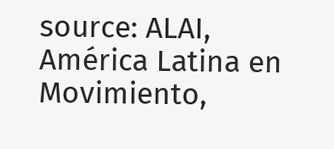source: ALAI, América Latina en Movimiento,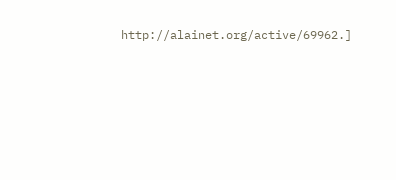http://alainet.org/active/69962.]